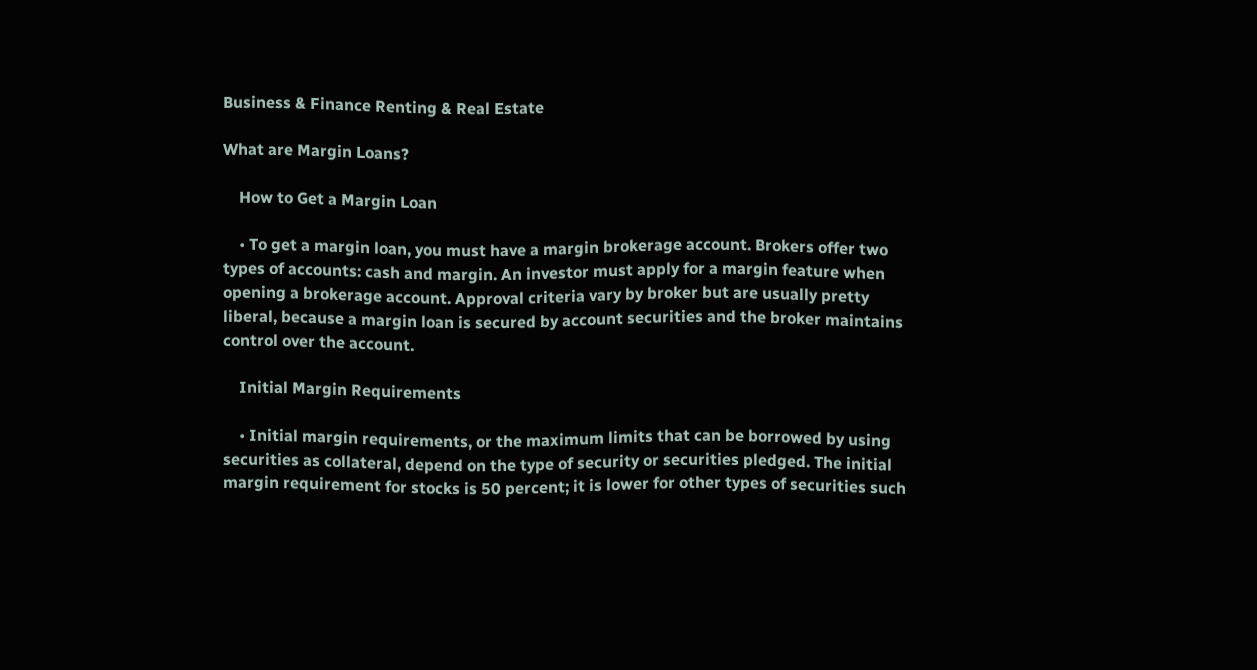Business & Finance Renting & Real Estate

What are Margin Loans?

    How to Get a Margin Loan

    • To get a margin loan, you must have a margin brokerage account. Brokers offer two types of accounts: cash and margin. An investor must apply for a margin feature when opening a brokerage account. Approval criteria vary by broker but are usually pretty liberal, because a margin loan is secured by account securities and the broker maintains control over the account.

    Initial Margin Requirements

    • Initial margin requirements, or the maximum limits that can be borrowed by using securities as collateral, depend on the type of security or securities pledged. The initial margin requirement for stocks is 50 percent; it is lower for other types of securities such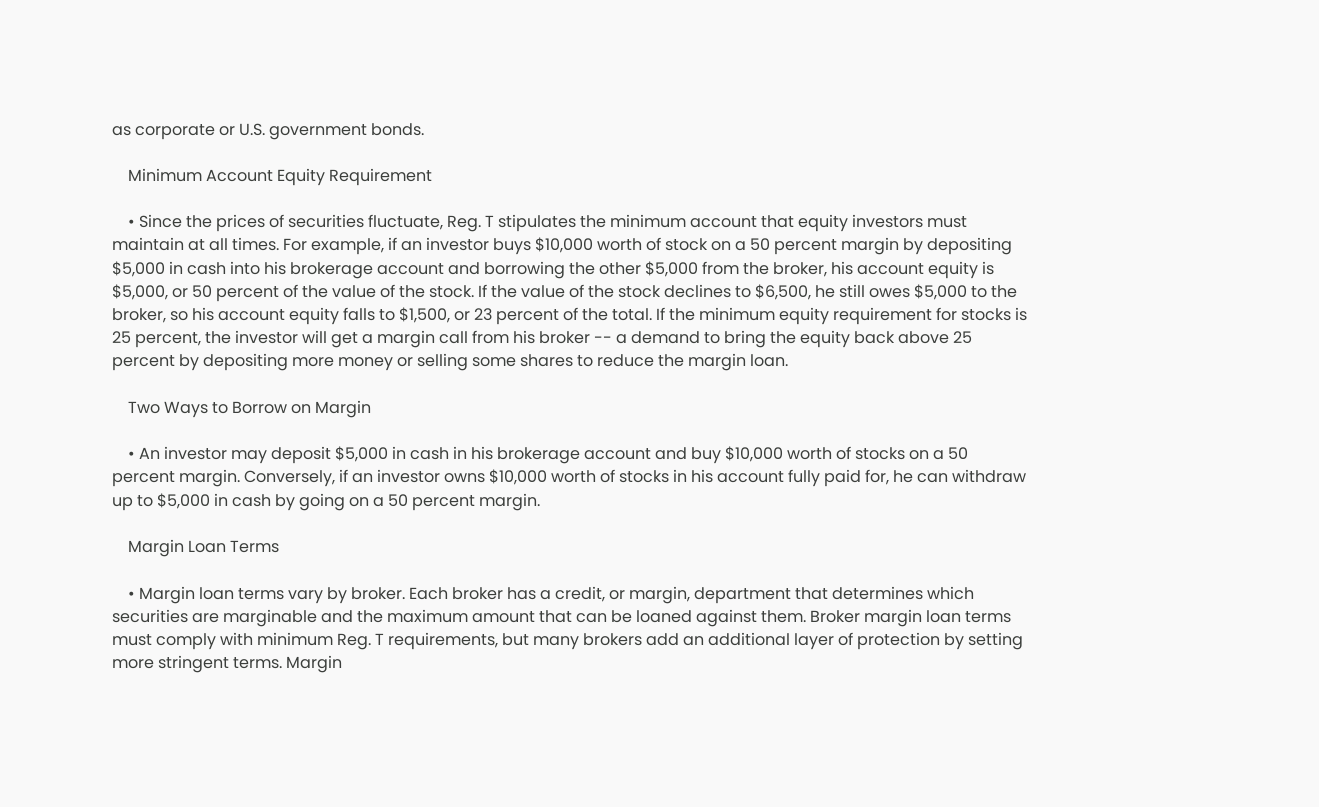as corporate or U.S. government bonds.

    Minimum Account Equity Requirement

    • Since the prices of securities fluctuate, Reg. T stipulates the minimum account that equity investors must maintain at all times. For example, if an investor buys $10,000 worth of stock on a 50 percent margin by depositing $5,000 in cash into his brokerage account and borrowing the other $5,000 from the broker, his account equity is $5,000, or 50 percent of the value of the stock. If the value of the stock declines to $6,500, he still owes $5,000 to the broker, so his account equity falls to $1,500, or 23 percent of the total. If the minimum equity requirement for stocks is 25 percent, the investor will get a margin call from his broker -- a demand to bring the equity back above 25 percent by depositing more money or selling some shares to reduce the margin loan.

    Two Ways to Borrow on Margin

    • An investor may deposit $5,000 in cash in his brokerage account and buy $10,000 worth of stocks on a 50 percent margin. Conversely, if an investor owns $10,000 worth of stocks in his account fully paid for, he can withdraw up to $5,000 in cash by going on a 50 percent margin.

    Margin Loan Terms

    • Margin loan terms vary by broker. Each broker has a credit, or margin, department that determines which securities are marginable and the maximum amount that can be loaned against them. Broker margin loan terms must comply with minimum Reg. T requirements, but many brokers add an additional layer of protection by setting more stringent terms. Margin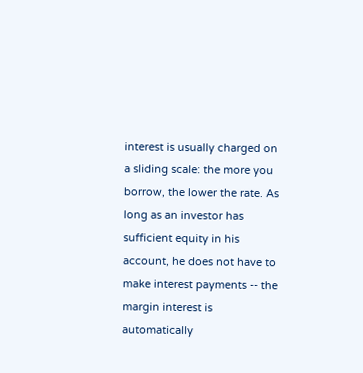interest is usually charged on a sliding scale: the more you borrow, the lower the rate. As long as an investor has sufficient equity in his account, he does not have to make interest payments -- the margin interest is automatically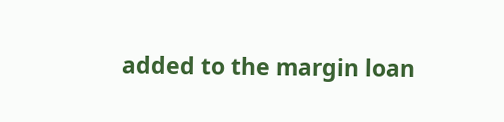added to the margin loan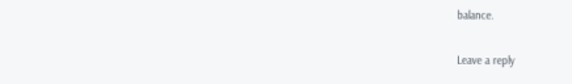balance.

Leave a reply